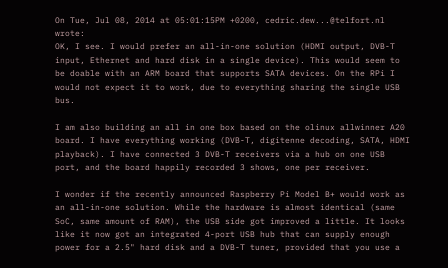On Tue, Jul 08, 2014 at 05:01:15PM +0200, cedric.dew...@telfort.nl wrote:
OK, I see. I would prefer an all-in-one solution (HDMI output, DVB-T input, Ethernet and hard disk in a single device). This would seem to be doable with an ARM board that supports SATA devices. On the RPi I would not expect it to work, due to everything sharing the single USB bus.

I am also building an all in one box based on the olinux allwinner A20 board. I have everything working (DVB-T, digitenne decoding, SATA, HDMI playback). I have connected 3 DVB-T receivers via a hub on one USB port, and the board happily recorded 3 shows, one per receiver.

I wonder if the recently announced Raspberry Pi Model B+ would work as an all-in-one solution. While the hardware is almost identical (same SoC, same amount of RAM), the USB side got improved a little. It looks like it now got an integrated 4-port USB hub that can supply enough power for a 2.5" hard disk and a DVB-T tuner, provided that you use a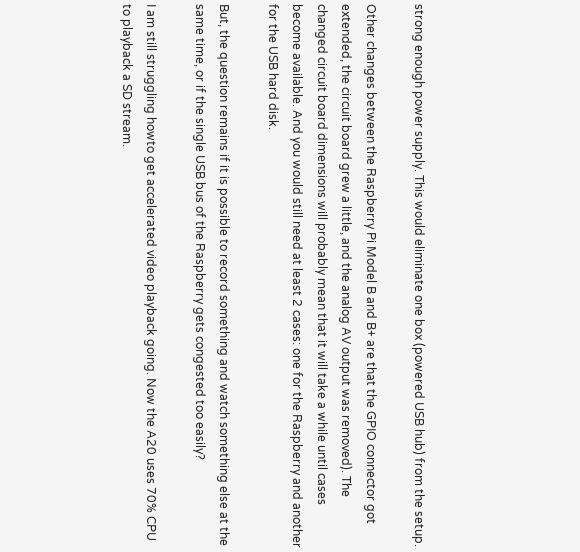strong enough power supply. This would eliminate one box (powered USB hub) from the setup.

Other changes between the Raspberry Pi Model B and B+ are that the GPIO connector got extended, the circuit board grew a little, and the analog AV output was removed). The changed circuit board dimensions will probably mean that it will take a while until cases become available. And you would still need at least 2 cases: one for the Raspberry and another for the USB hard disk.

But, the question remains if it is possible to record something and watch something else at the same time, or if the single USB bus of the Raspberry gets congested too easily?

I am still struggling howto get accelerated video playback going. Now the A20 uses 70% CPU to playback a SD stream.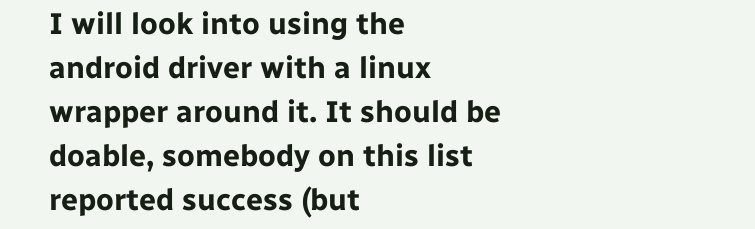I will look into using the android driver with a linux wrapper around it. It should be doable, somebody on this list reported success (but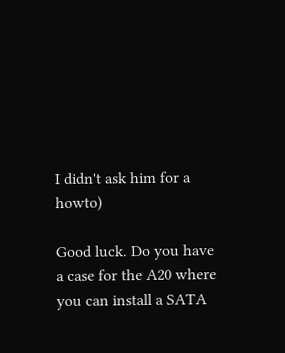I didn't ask him for a howto)

Good luck. Do you have a case for the A20 where you can install a SATA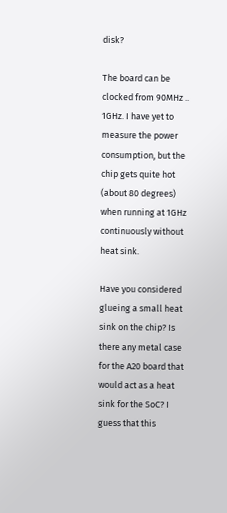disk?

The board can be clocked from 90MHz .. 1GHz. I have yet to measure the power consumption, but the chip gets quite hot (about 80 degrees) when running at 1GHz continuously without heat sink.

Have you considered glueing a small heat sink on the chip? Is there any metal case for the A20 board that would act as a heat sink for the SoC? I guess that this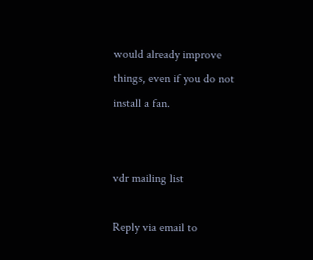would already improve things, even if you do not install a fan.


vdr mailing list

Reply via email to